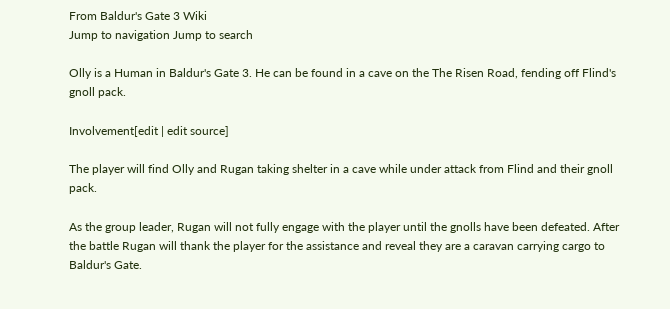From Baldur's Gate 3 Wiki
Jump to navigation Jump to search

Olly is a Human in Baldur's Gate 3. He can be found in a cave on the The Risen Road, fending off Flind's gnoll pack.

Involvement[edit | edit source]

The player will find Olly and Rugan taking shelter in a cave while under attack from Flind and their gnoll pack.

As the group leader, Rugan will not fully engage with the player until the gnolls have been defeated. After the battle Rugan will thank the player for the assistance and reveal they are a caravan carrying cargo to Baldur's Gate.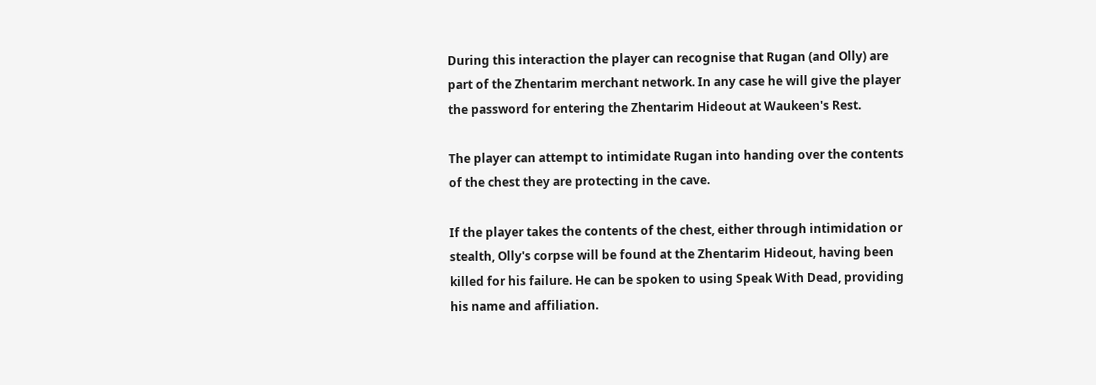During this interaction the player can recognise that Rugan (and Olly) are part of the Zhentarim merchant network. In any case he will give the player the password for entering the Zhentarim Hideout at Waukeen's Rest.

The player can attempt to intimidate Rugan into handing over the contents of the chest they are protecting in the cave.

If the player takes the contents of the chest, either through intimidation or stealth, Olly's corpse will be found at the Zhentarim Hideout, having been killed for his failure. He can be spoken to using Speak With Dead, providing his name and affiliation.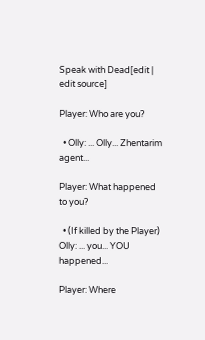Speak with Dead[edit | edit source]

Player: Who are you?

  • Olly: ... Olly... Zhentarim agent...

Player: What happened to you?

  • (If killed by the Player) Olly: ... you... YOU happened...

Player: Where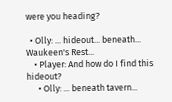were you heading?

  • Olly: ... hideout... beneath... Waukeen's Rest...
    • Player: And how do I find this hideout?
      • Olly: ... beneath tavern...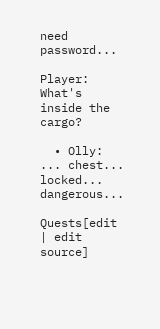need password...

Player: What's inside the cargo?

  • Olly: ... chest... locked... dangerous...

Quests[edit | edit source]